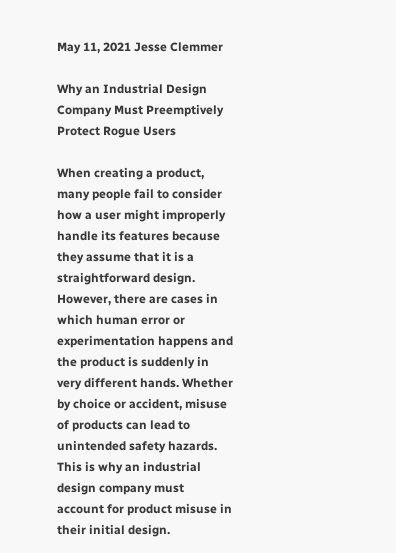May 11, 2021 Jesse Clemmer

Why an Industrial Design Company Must Preemptively Protect Rogue Users

When creating a product, many people fail to consider how a user might improperly handle its features because they assume that it is a straightforward design. However, there are cases in which human error or experimentation happens and the product is suddenly in very different hands. Whether by choice or accident, misuse of products can lead to unintended safety hazards. This is why an industrial design company must account for product misuse in their initial design.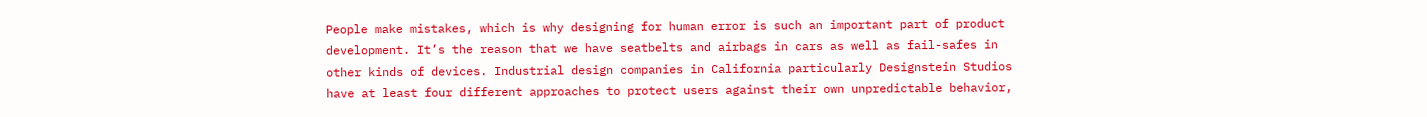People make mistakes, which is why designing for human error is such an important part of product development. It’s the reason that we have seatbelts and airbags in cars as well as fail-safes in other kinds of devices. Industrial design companies in California particularly Designstein Studios have at least four different approaches to protect users against their own unpredictable behavior,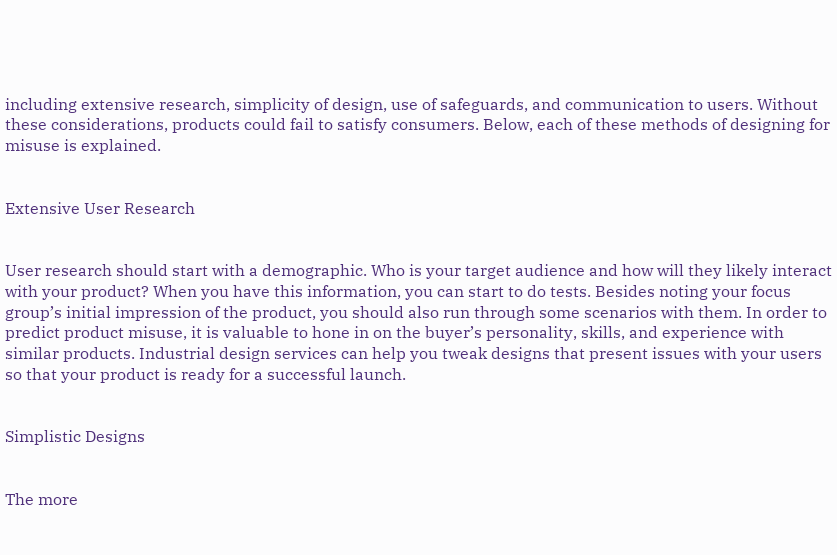including extensive research, simplicity of design, use of safeguards, and communication to users. Without these considerations, products could fail to satisfy consumers. Below, each of these methods of designing for misuse is explained.


Extensive User Research


User research should start with a demographic. Who is your target audience and how will they likely interact with your product? When you have this information, you can start to do tests. Besides noting your focus group’s initial impression of the product, you should also run through some scenarios with them. In order to predict product misuse, it is valuable to hone in on the buyer’s personality, skills, and experience with similar products. Industrial design services can help you tweak designs that present issues with your users so that your product is ready for a successful launch.


Simplistic Designs


The more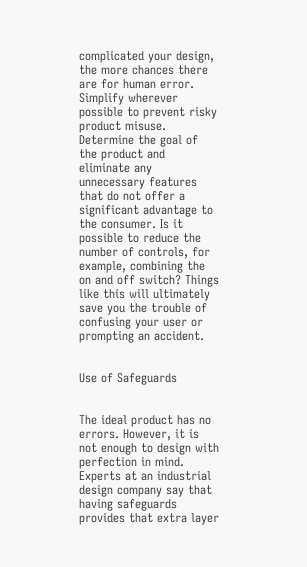complicated your design, the more chances there are for human error. Simplify wherever possible to prevent risky product misuse. Determine the goal of the product and eliminate any unnecessary features that do not offer a significant advantage to the consumer. Is it possible to reduce the number of controls, for example, combining the on and off switch? Things like this will ultimately save you the trouble of confusing your user or prompting an accident.


Use of Safeguards


The ideal product has no errors. However, it is not enough to design with perfection in mind. Experts at an industrial design company say that having safeguards provides that extra layer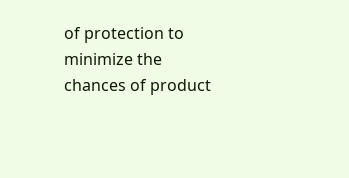of protection to minimize the chances of product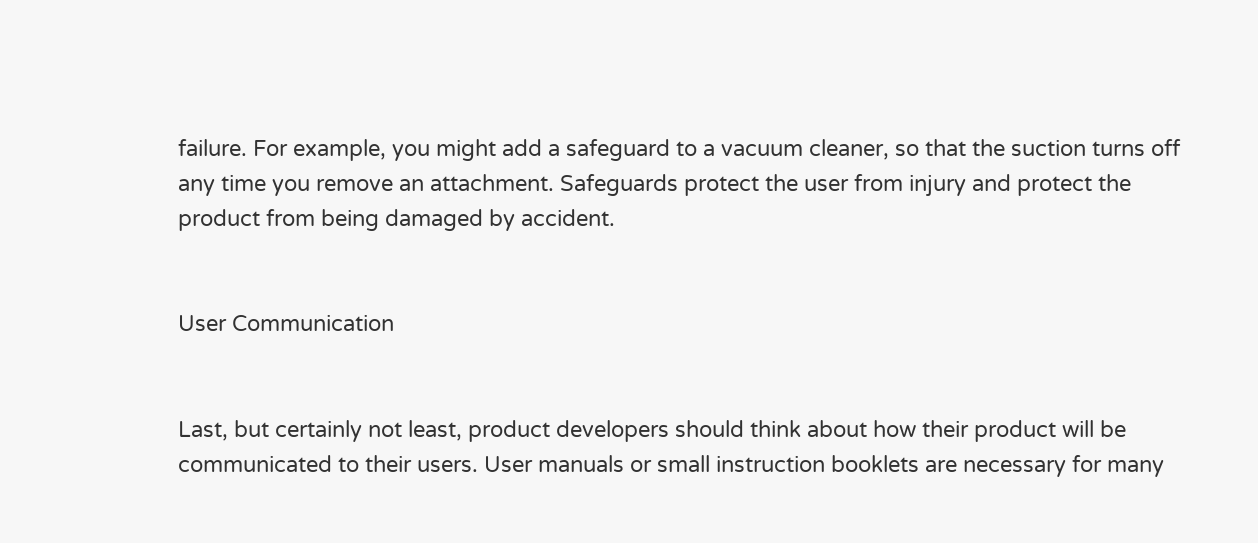failure. For example, you might add a safeguard to a vacuum cleaner, so that the suction turns off any time you remove an attachment. Safeguards protect the user from injury and protect the product from being damaged by accident.


User Communication


Last, but certainly not least, product developers should think about how their product will be communicated to their users. User manuals or small instruction booklets are necessary for many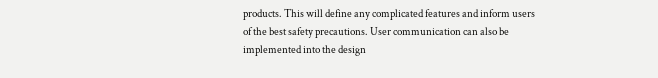products. This will define any complicated features and inform users of the best safety precautions. User communication can also be implemented into the design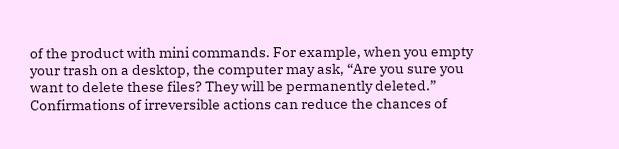of the product with mini commands. For example, when you empty your trash on a desktop, the computer may ask, “Are you sure you want to delete these files? They will be permanently deleted.” Confirmations of irreversible actions can reduce the chances of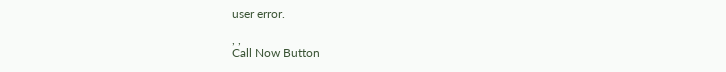user error.

, ,
Call Now Button